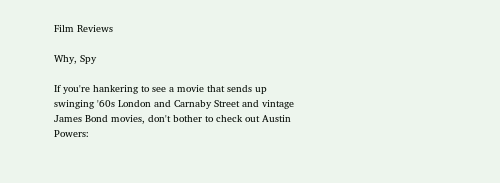Film Reviews

Why, Spy

If you're hankering to see a movie that sends up swinging '60s London and Carnaby Street and vintage James Bond movies, don't bother to check out Austin Powers: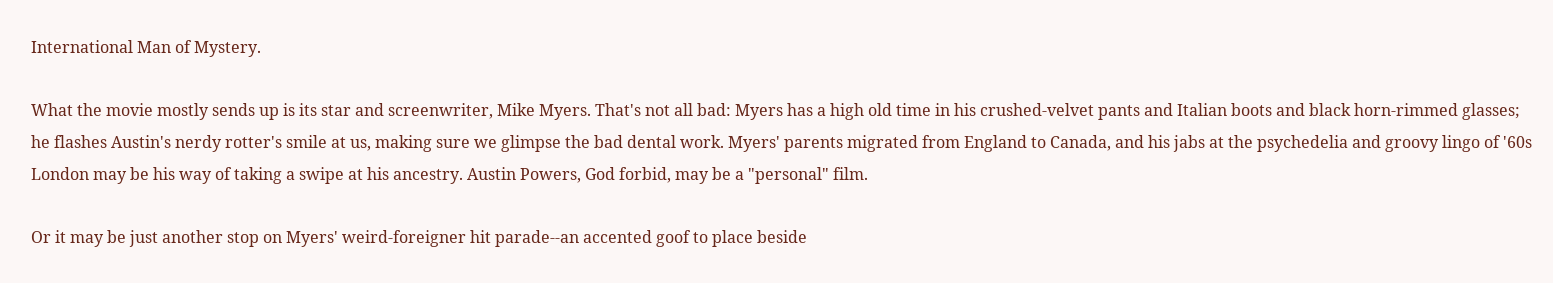International Man of Mystery.

What the movie mostly sends up is its star and screenwriter, Mike Myers. That's not all bad: Myers has a high old time in his crushed-velvet pants and Italian boots and black horn-rimmed glasses; he flashes Austin's nerdy rotter's smile at us, making sure we glimpse the bad dental work. Myers' parents migrated from England to Canada, and his jabs at the psychedelia and groovy lingo of '60s London may be his way of taking a swipe at his ancestry. Austin Powers, God forbid, may be a "personal" film.

Or it may be just another stop on Myers' weird-foreigner hit parade--an accented goof to place beside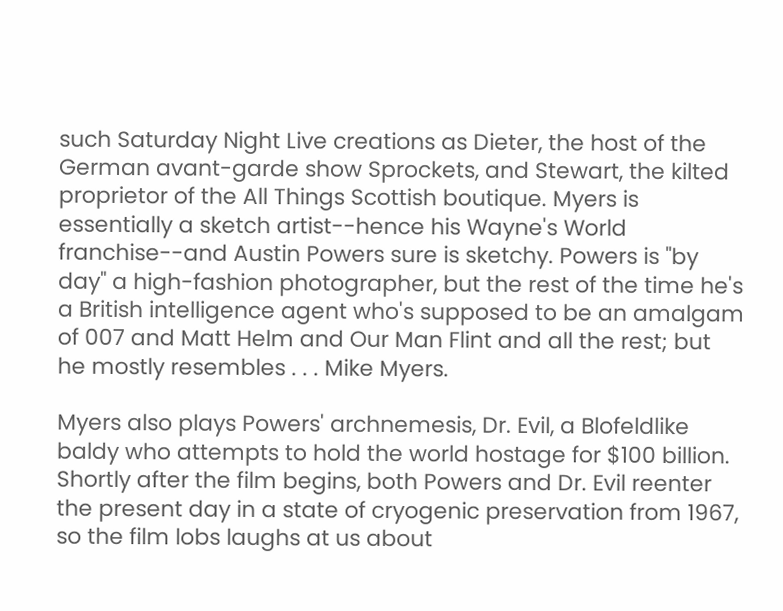such Saturday Night Live creations as Dieter, the host of the German avant-garde show Sprockets, and Stewart, the kilted proprietor of the All Things Scottish boutique. Myers is essentially a sketch artist--hence his Wayne's World franchise--and Austin Powers sure is sketchy. Powers is "by day" a high-fashion photographer, but the rest of the time he's a British intelligence agent who's supposed to be an amalgam of 007 and Matt Helm and Our Man Flint and all the rest; but he mostly resembles . . . Mike Myers.

Myers also plays Powers' archnemesis, Dr. Evil, a Blofeldlike baldy who attempts to hold the world hostage for $100 billion. Shortly after the film begins, both Powers and Dr. Evil reenter the present day in a state of cryogenic preservation from 1967, so the film lobs laughs at us about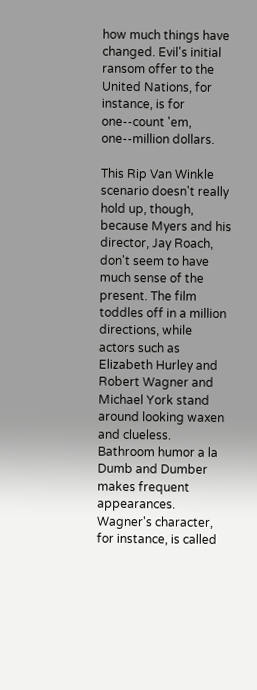how much things have changed. Evil's initial ransom offer to the United Nations, for instance, is for one--count 'em, one--million dollars.

This Rip Van Winkle scenario doesn't really hold up, though, because Myers and his director, Jay Roach, don't seem to have much sense of the present. The film toddles off in a million directions, while actors such as Elizabeth Hurley and Robert Wagner and Michael York stand around looking waxen and clueless. Bathroom humor a la Dumb and Dumber makes frequent appearances. Wagner's character, for instance, is called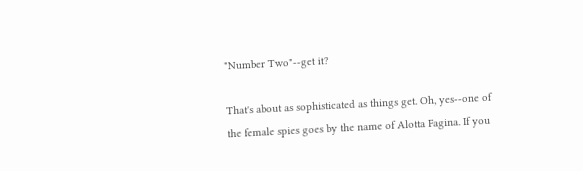"Number Two"--get it?

That's about as sophisticated as things get. Oh, yes--one of the female spies goes by the name of Alotta Fagina. If you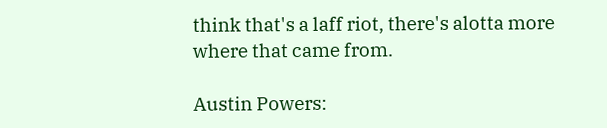think that's a laff riot, there's alotta more where that came from.

Austin Powers: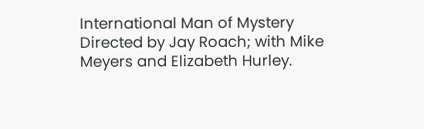International Man of Mystery
Directed by Jay Roach; with Mike Meyers and Elizabeth Hurley.